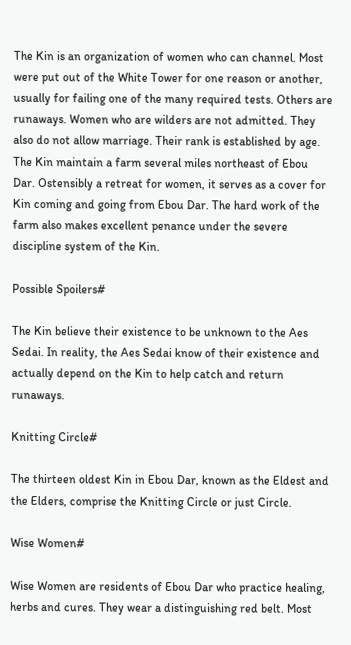The Kin is an organization of women who can channel. Most were put out of the White Tower for one reason or another, usually for failing one of the many required tests. Others are runaways. Women who are wilders are not admitted. They also do not allow marriage. Their rank is established by age. The Kin maintain a farm several miles northeast of Ebou Dar. Ostensibly a retreat for women, it serves as a cover for Kin coming and going from Ebou Dar. The hard work of the farm also makes excellent penance under the severe discipline system of the Kin.

Possible Spoilers#

The Kin believe their existence to be unknown to the Aes Sedai. In reality, the Aes Sedai know of their existence and actually depend on the Kin to help catch and return runaways.

Knitting Circle#

The thirteen oldest Kin in Ebou Dar, known as the Eldest and the Elders, comprise the Knitting Circle or just Circle.

Wise Women#

Wise Women are residents of Ebou Dar who practice healing, herbs and cures. They wear a distinguishing red belt. Most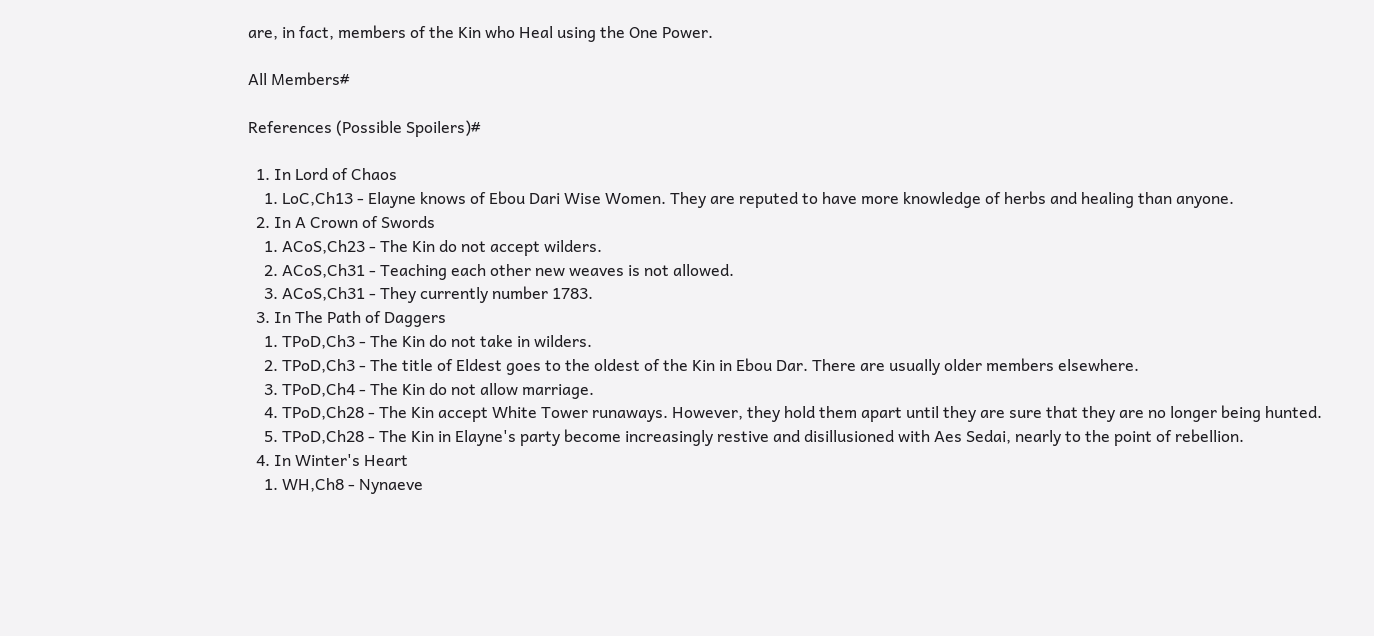are, in fact, members of the Kin who Heal using the One Power.

All Members#

References (Possible Spoilers)#

  1. In Lord of Chaos
    1. LoC,Ch13 - Elayne knows of Ebou Dari Wise Women. They are reputed to have more knowledge of herbs and healing than anyone.
  2. In A Crown of Swords
    1. ACoS,Ch23 - The Kin do not accept wilders.
    2. ACoS,Ch31 - Teaching each other new weaves is not allowed.
    3. ACoS,Ch31 - They currently number 1783.
  3. In The Path of Daggers
    1. TPoD,Ch3 - The Kin do not take in wilders.
    2. TPoD,Ch3 - The title of Eldest goes to the oldest of the Kin in Ebou Dar. There are usually older members elsewhere.
    3. TPoD,Ch4 - The Kin do not allow marriage.
    4. TPoD,Ch28 - The Kin accept White Tower runaways. However, they hold them apart until they are sure that they are no longer being hunted.
    5. TPoD,Ch28 - The Kin in Elayne's party become increasingly restive and disillusioned with Aes Sedai, nearly to the point of rebellion.
  4. In Winter's Heart
    1. WH,Ch8 - Nynaeve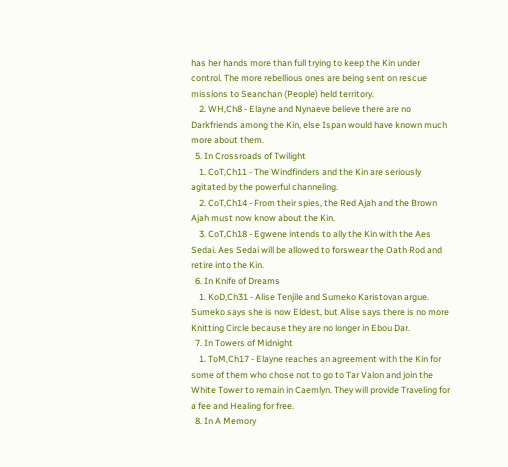has her hands more than full trying to keep the Kin under control. The more rebellious ones are being sent on rescue missions to Seanchan (People) held territory.
    2. WH,Ch8 - Elayne and Nynaeve believe there are no Darkfriends among the Kin, else Ispan would have known much more about them.
  5. In Crossroads of Twilight
    1. CoT,Ch11 - The Windfinders and the Kin are seriously agitated by the powerful channeling.
    2. CoT,Ch14 - From their spies, the Red Ajah and the Brown Ajah must now know about the Kin.
    3. CoT,Ch18 - Egwene intends to ally the Kin with the Aes Sedai. Aes Sedai will be allowed to forswear the Oath Rod and retire into the Kin.
  6. In Knife of Dreams
    1. KoD,Ch31 - Alise Tenjile and Sumeko Karistovan argue. Sumeko says she is now Eldest, but Alise says there is no more Knitting Circle because they are no longer in Ebou Dar.
  7. In Towers of Midnight
    1. ToM,Ch17 - Elayne reaches an agreement with the Kin for some of them who chose not to go to Tar Valon and join the White Tower to remain in Caemlyn. They will provide Traveling for a fee and Healing for free.
  8. In A Memory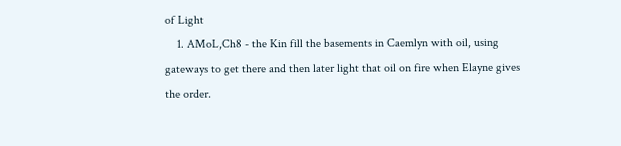of Light
    1. AMoL,Ch8 - the Kin fill the basements in Caemlyn with oil, using gateways to get there and then later light that oil on fire when Elayne gives the order.